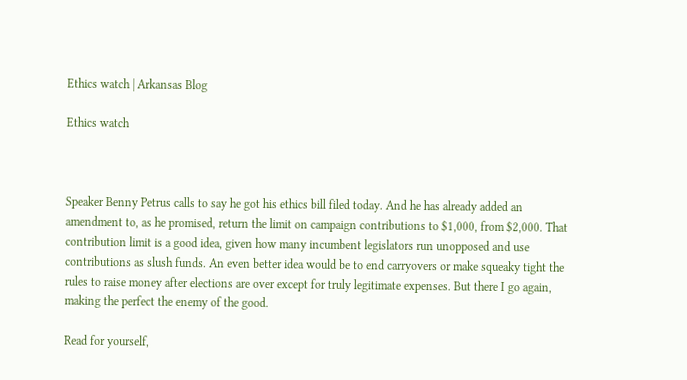Ethics watch | Arkansas Blog

Ethics watch



Speaker Benny Petrus calls to say he got his ethics bill filed today. And he has already added an amendment to, as he promised, return the limit on campaign contributions to $1,000, from $2,000. That contribution limit is a good idea, given how many incumbent legislators run unopposed and use contributions as slush funds. An even better idea would be to end carryovers or make squeaky tight the rules to raise money after elections are over except for truly legitimate expenses. But there I go again, making the perfect the enemy of the good.

Read for yourself,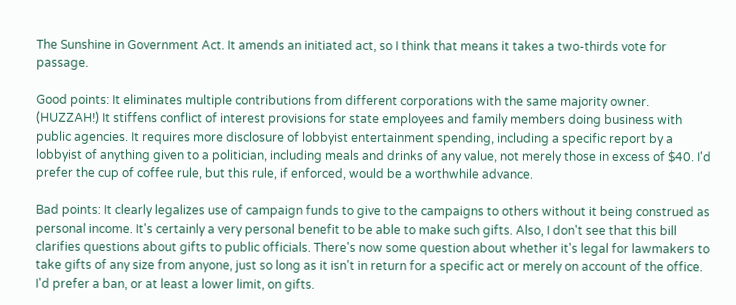The Sunshine in Government Act. It amends an initiated act, so I think that means it takes a two-thirds vote for passage.

Good points: It eliminates multiple contributions from different corporations with the same majority owner. (HUZZAH!) It stiffens conflict of interest provisions for state employees and family members doing business with public agencies. It requires more disclosure of lobbyist entertainment spending, including a specific report by a lobbyist of anything given to a politician, including meals and drinks of any value, not merely those in excess of $40. I'd prefer the cup of coffee rule, but this rule, if enforced, would be a worthwhile advance.

Bad points: It clearly legalizes use of campaign funds to give to the campaigns to others without it being construed as personal income. It's certainly a very personal benefit to be able to make such gifts. Also, I don't see that this bill clarifies questions about gifts to public officials. There's now some question about whether it's legal for lawmakers to take gifts of any size from anyone, just so long as it isn't in return for a specific act or merely on account of the office. I'd prefer a ban, or at least a lower limit, on gifts.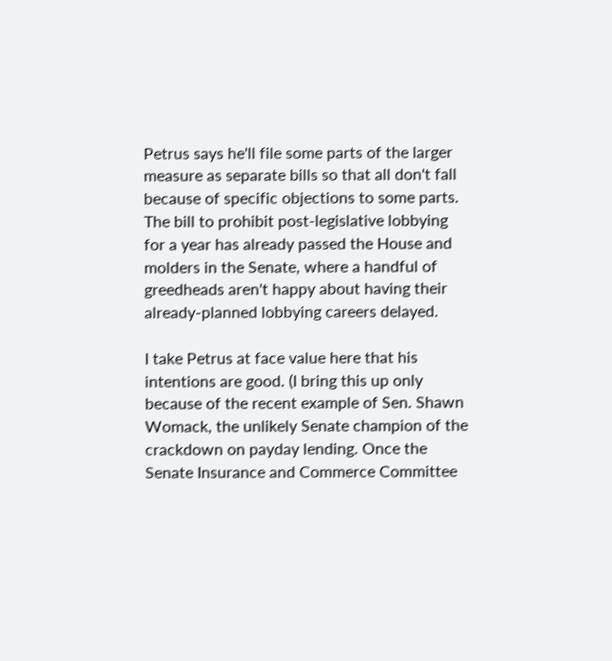Petrus says he'll file some parts of the larger measure as separate bills so that all don't fall because of specific objections to some parts. The bill to prohibit post-legislative lobbying for a year has already passed the House and molders in the Senate, where a handful of greedheads aren't happy about having their already-planned lobbying careers delayed.

I take Petrus at face value here that his intentions are good. (I bring this up only because of the recent example of Sen. Shawn Womack, the unlikely Senate champion of the crackdown on payday lending. Once the Senate Insurance and Commerce Committee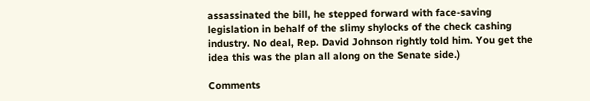assassinated the bill, he stepped forward with face-saving legislation in behalf of the slimy shylocks of the check cashing industry. No deal, Rep. David Johnson rightly told him. You get the idea this was the plan all along on the Senate side.)

Comments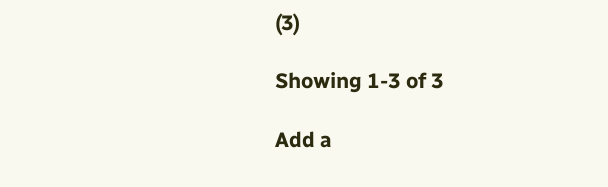(3)

Showing 1-3 of 3

Add a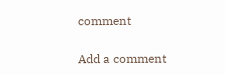comment

Add a comment